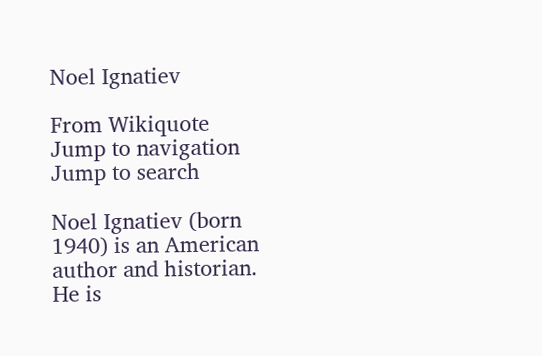Noel Ignatiev

From Wikiquote
Jump to navigation Jump to search

Noel Ignatiev (born 1940) is an American author and historian. He is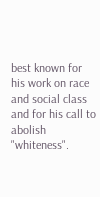best known for his work on race and social class and for his call to abolish "whiteness".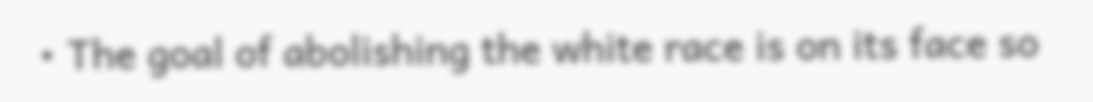• The goal of abolishing the white race is on its face so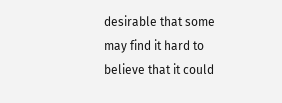desirable that some may find it hard to believe that it could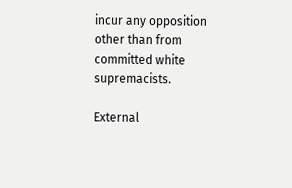incur any opposition other than from committed white supremacists.

External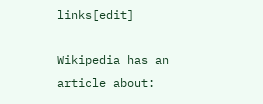links[edit]

Wikipedia has an article about: